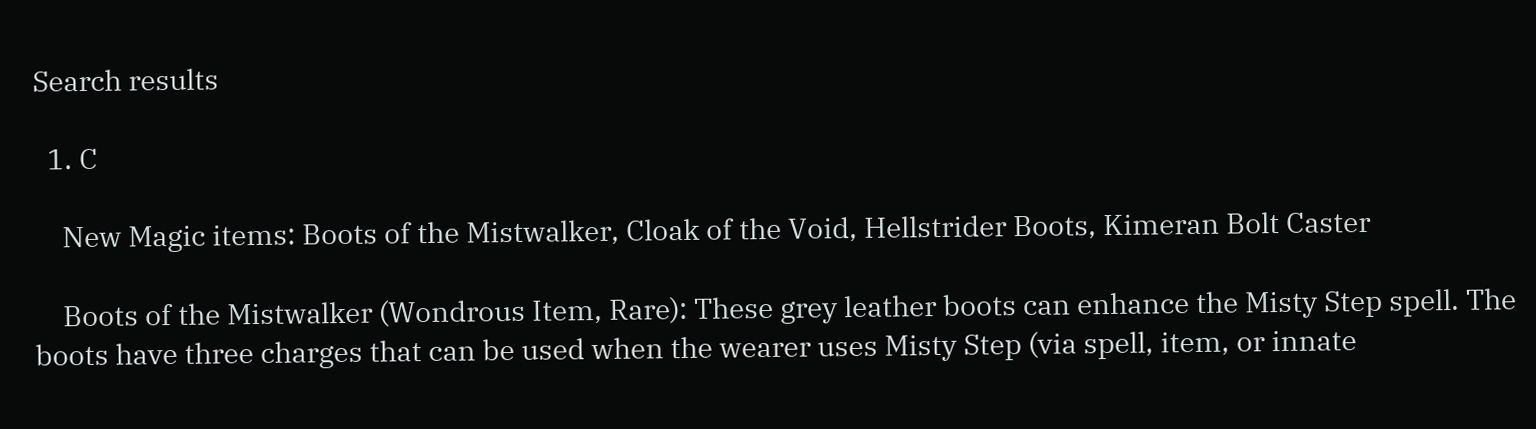Search results

  1. C

    New Magic items: Boots of the Mistwalker, Cloak of the Void, Hellstrider Boots, Kimeran Bolt Caster

    Boots of the Mistwalker (Wondrous Item, Rare): These grey leather boots can enhance the Misty Step spell. The boots have three charges that can be used when the wearer uses Misty Step (via spell, item, or innate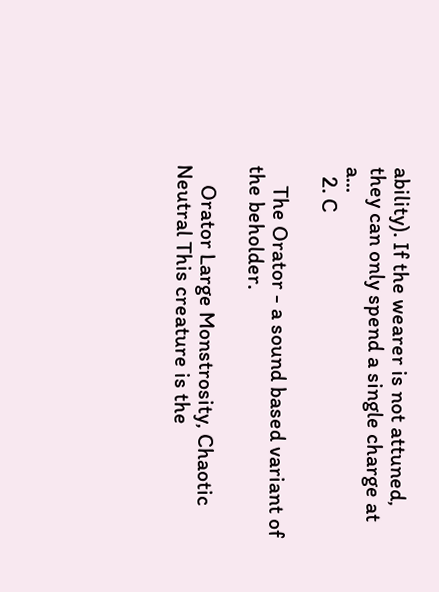ability). If the wearer is not attuned, they can only spend a single charge at a...
  2. C

    The Orator - a sound based variant of the beholder.

    Orator Large Monstrosity, Chaotic Neutral This creature is the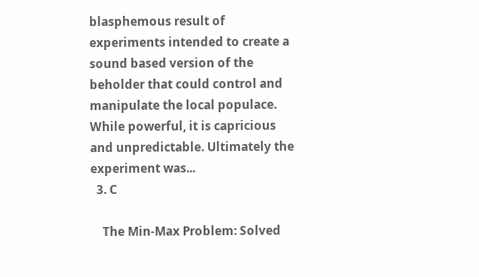blasphemous result of experiments intended to create a sound based version of the beholder that could control and manipulate the local populace. While powerful, it is capricious and unpredictable. Ultimately the experiment was...
  3. C

    The Min-Max Problem: Solved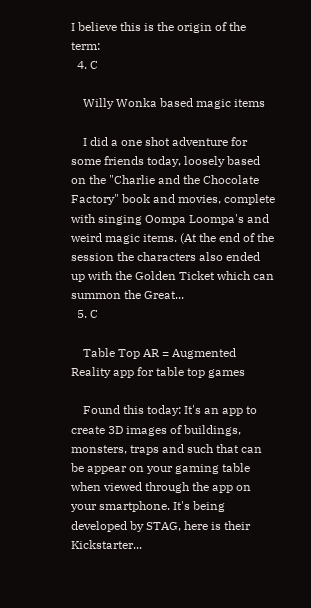I believe this is the origin of the term:
  4. C

    Willy Wonka based magic items

    I did a one shot adventure for some friends today, loosely based on the "Charlie and the Chocolate Factory" book and movies, complete with singing Oompa Loompa's and weird magic items. (At the end of the session the characters also ended up with the Golden Ticket which can summon the Great...
  5. C

    Table Top AR = Augmented Reality app for table top games

    Found this today: It's an app to create 3D images of buildings, monsters, traps and such that can be appear on your gaming table when viewed through the app on your smartphone. It's being developed by STAG, here is their Kickstarter...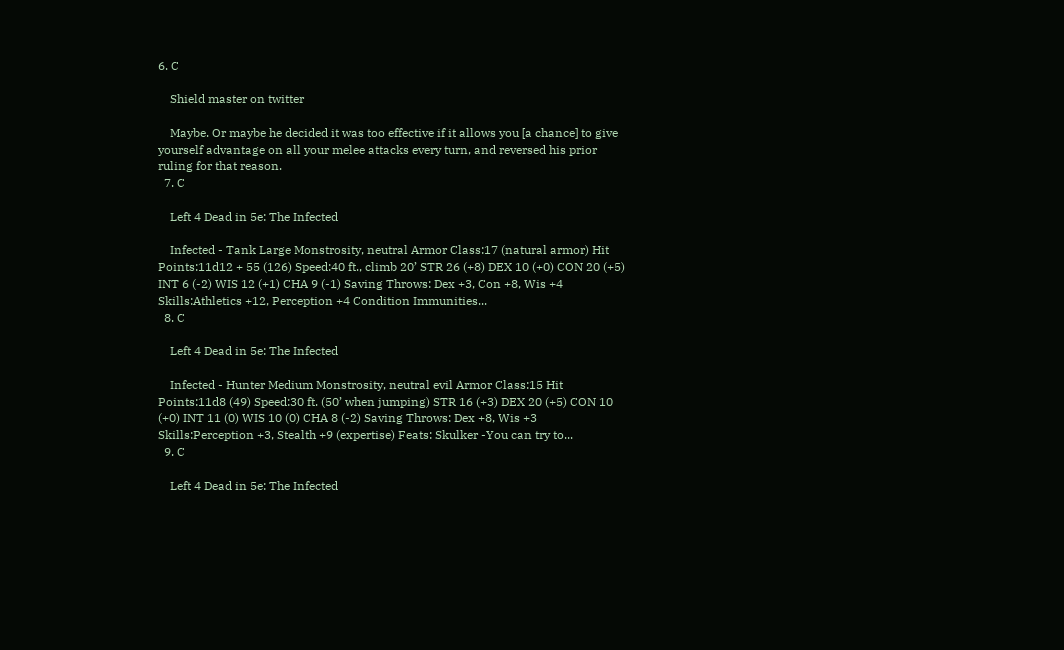6. C

    Shield master on twitter

    Maybe. Or maybe he decided it was too effective if it allows you [a chance] to give yourself advantage on all your melee attacks every turn, and reversed his prior ruling for that reason.
  7. C

    Left 4 Dead in 5e: The Infected

    Infected - Tank Large Monstrosity, neutral Armor Class:17 (natural armor) Hit Points:11d12 + 55 (126) Speed:40 ft., climb 20’ STR 26 (+8) DEX 10 (+0) CON 20 (+5) INT 6 (-2) WIS 12 (+1) CHA 9 (-1) Saving Throws: Dex +3, Con +8, Wis +4 Skills:Athletics +12, Perception +4 Condition Immunities...
  8. C

    Left 4 Dead in 5e: The Infected

    Infected - Hunter Medium Monstrosity, neutral evil Armor Class:15 Hit Points:11d8 (49) Speed:30 ft. (50’ when jumping) STR 16 (+3) DEX 20 (+5) CON 10 (+0) INT 11 (0) WIS 10 (0) CHA 8 (-2) Saving Throws: Dex +8, Wis +3 Skills:Perception +3, Stealth +9 (expertise) Feats: Skulker -You can try to...
  9. C

    Left 4 Dead in 5e: The Infected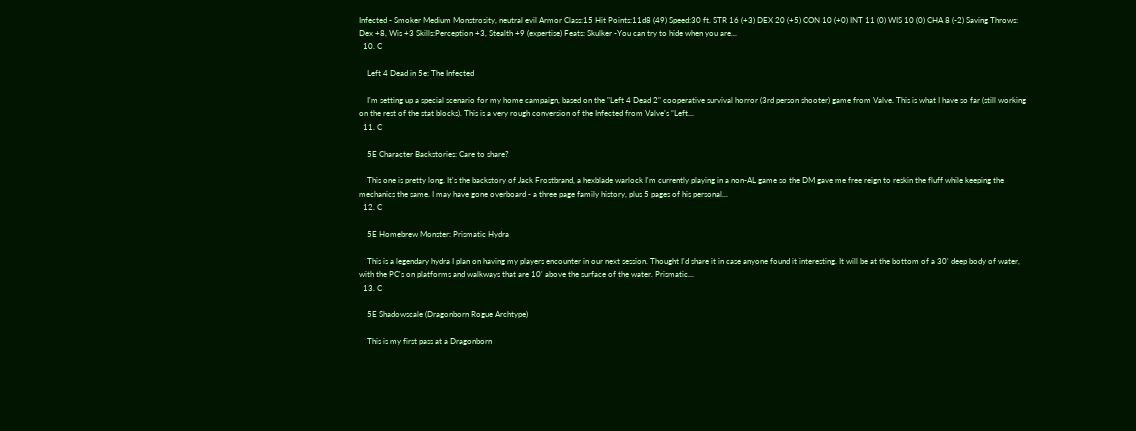Infected - Smoker Medium Monstrosity, neutral evil Armor Class:15 Hit Points:11d8 (49) Speed:30 ft. STR 16 (+3) DEX 20 (+5) CON 10 (+0) INT 11 (0) WIS 10 (0) CHA 8 (-2) Saving Throws: Dex +8, Wis +3 Skills:Perception +3, Stealth +9 (expertise) Feats: Skulker -You can try to hide when you are...
  10. C

    Left 4 Dead in 5e: The Infected

    I'm setting up a special scenario for my home campaign, based on the "Left 4 Dead 2" cooperative survival horror (3rd person shooter) game from Valve. This is what I have so far (still working on the rest of the stat blocks). This is a very rough conversion of the Infected from Valve’s “Left...
  11. C

    5E Character Backstories: Care to share?

    This one is pretty long. It's the backstory of Jack Frostbrand, a hexblade warlock I'm currently playing in a non-AL game so the DM gave me free reign to reskin the fluff while keeping the mechanics the same. I may have gone overboard - a three page family history, plus 5 pages of his personal...
  12. C

    5E Homebrew Monster: Prismatic Hydra

    This is a legendary hydra I plan on having my players encounter in our next session. Thought I'd share it in case anyone found it interesting. It will be at the bottom of a 30' deep body of water, with the PC's on platforms and walkways that are 10' above the surface of the water. Prismatic...
  13. C

    5E Shadowscale (Dragonborn Rogue Archtype)

    This is my first pass at a Dragonborn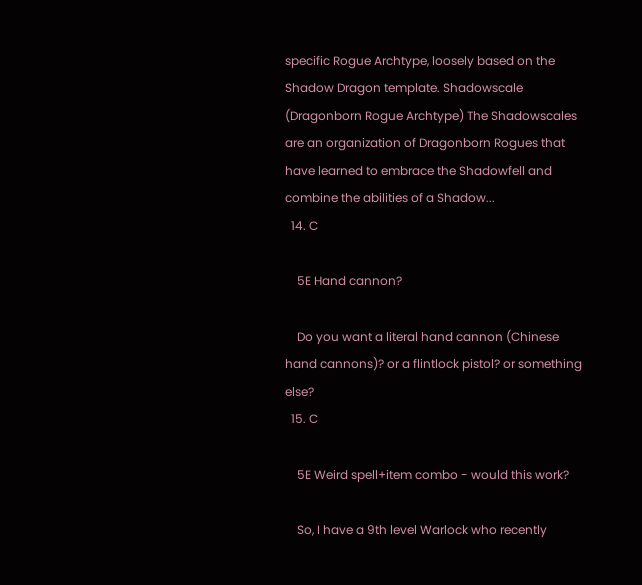specific Rogue Archtype, loosely based on the Shadow Dragon template. Shadowscale (Dragonborn Rogue Archtype) The Shadowscales are an organization of Dragonborn Rogues that have learned to embrace the Shadowfell and combine the abilities of a Shadow...
  14. C

    5E Hand cannon?

    Do you want a literal hand cannon (Chinese hand cannons)? or a flintlock pistol? or something else?
  15. C

    5E Weird spell+item combo - would this work?

    So, I have a 9th level Warlock who recently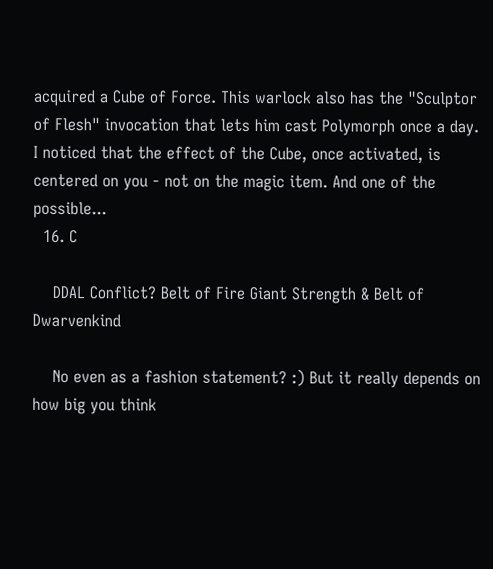acquired a Cube of Force. This warlock also has the "Sculptor of Flesh" invocation that lets him cast Polymorph once a day. I noticed that the effect of the Cube, once activated, is centered on you - not on the magic item. And one of the possible...
  16. C

    DDAL Conflict? Belt of Fire Giant Strength & Belt of Dwarvenkind

    No even as a fashion statement? :) But it really depends on how big you think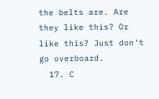the belts are. Are they like this? Or like this? Just don't go overboard.
  17. C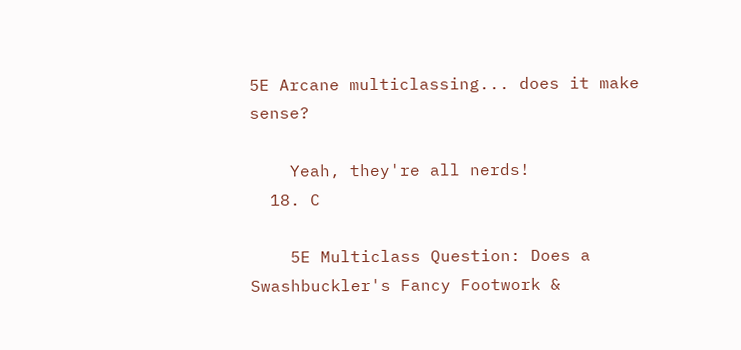5E Arcane multiclassing... does it make sense?

    Yeah, they're all nerds!
  18. C

    5E Multiclass Question: Does a Swashbuckler's Fancy Footwork &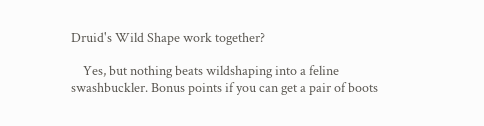Druid's Wild Shape work together?

    Yes, but nothing beats wildshaping into a feline swashbuckler. Bonus points if you can get a pair of boots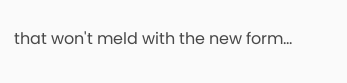that won't meld with the new form...